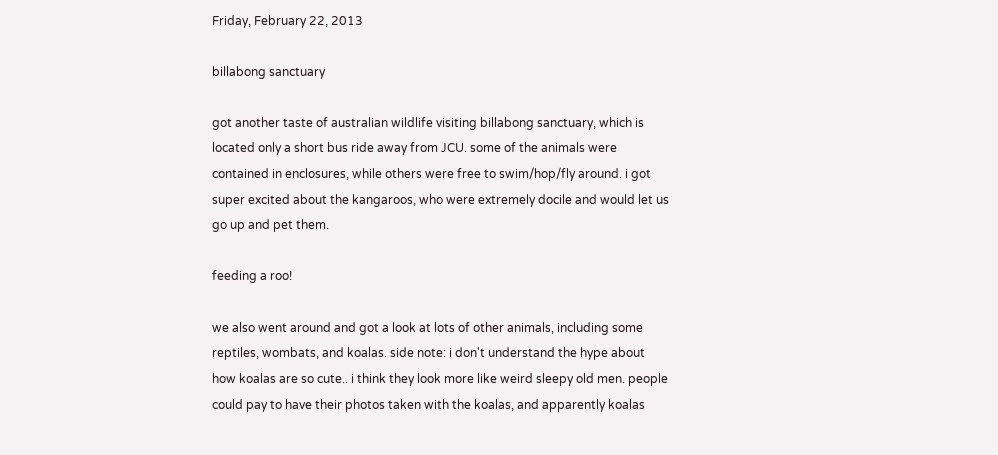Friday, February 22, 2013

billabong sanctuary

got another taste of australian wildlife visiting billabong sanctuary, which is located only a short bus ride away from JCU. some of the animals were contained in enclosures, while others were free to swim/hop/fly around. i got super excited about the kangaroos, who were extremely docile and would let us go up and pet them.

feeding a roo!

we also went around and got a look at lots of other animals, including some reptiles, wombats, and koalas. side note: i don't understand the hype about how koalas are so cute.. i think they look more like weird sleepy old men. people could pay to have their photos taken with the koalas, and apparently koalas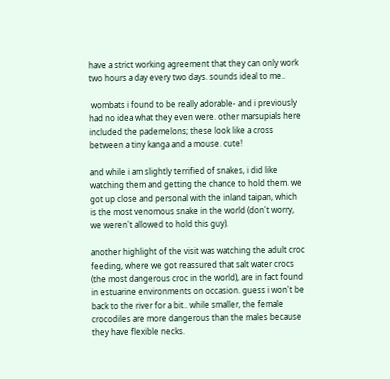have a strict working agreement that they can only work two hours a day every two days. sounds ideal to me..

 wombats i found to be really adorable- and i previously had no idea what they even were. other marsupials here included the pademelons; these look like a cross between a tiny kanga and a mouse. cute!

and while i am slightly terrified of snakes, i did like watching them and getting the chance to hold them. we got up close and personal with the inland taipan, which is the most venomous snake in the world (don't worry, we weren't allowed to hold this guy).

another highlight of the visit was watching the adult croc feeding, where we got reassured that salt water crocs (the most dangerous croc in the world), are in fact found in estuarine environments on occasion. guess i won't be back to the river for a bit.. while smaller, the female crocodiles are more dangerous than the males because they have flexible necks.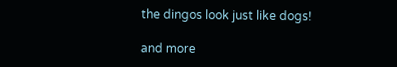the dingos look just like dogs!

and more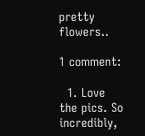pretty flowers..

1 comment:

  1. Love the pics. So incredibly,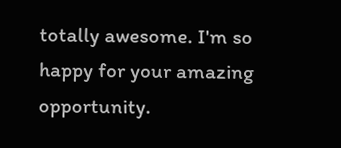totally awesome. I'm so happy for your amazing opportunity.